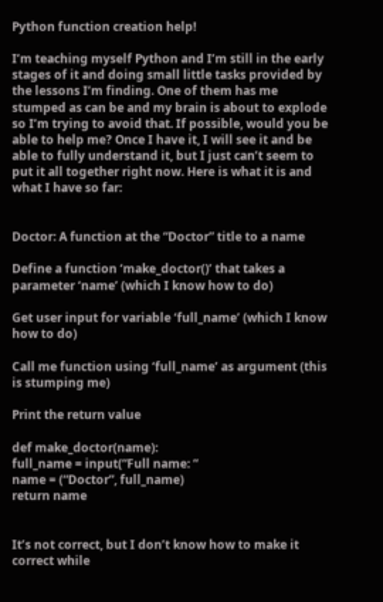Python function creation help!

I’m teaching myself Python and I’m still in the early stages of it and doing small little tasks provided by the lessons I’m finding. One of them has me stumped as can be and my brain is about to explode so I’m trying to avoid that. If possible, would you be able to help me? Once I have it, I will see it and be able to fully understand it, but I just can’t seem to put it all together right now. Here is what it is and what I have so far:


Doctor: A function at the “Doctor” title to a name

Define a function ‘make_doctor()’ that takes a parameter ‘name’ (which I know how to do)

Get user input for variable ‘full_name’ (which I know how to do)

Call me function using ‘full_name’ as argument (this is stumping me)

Print the return value

def make_doctor(name):
full_name = input(“Full name: “
name = (“Doctor”, full_name)
return name


It’s not correct, but I don’t know how to make it correct while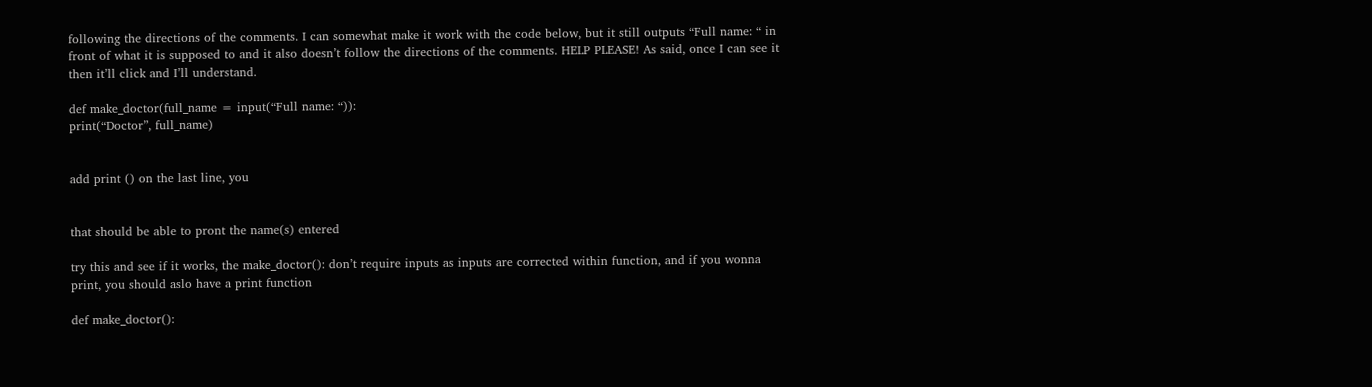following the directions of the comments. I can somewhat make it work with the code below, but it still outputs “Full name: “ in front of what it is supposed to and it also doesn’t follow the directions of the comments. HELP PLEASE! As said, once I can see it then it’ll click and I’ll understand.

def make_doctor(full_name = input(“Full name: “)):
print(“Doctor”, full_name)


add print () on the last line, you


that should be able to pront the name(s) entered

try this and see if it works, the make_doctor(): don’t require inputs as inputs are corrected within function, and if you wonna print, you should aslo have a print function

def make_doctor():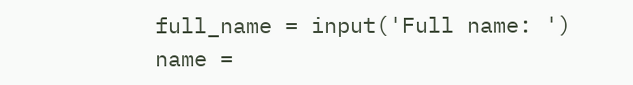full_name = input('Full name: ')
name =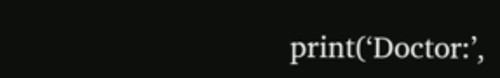print(‘Doctor:’,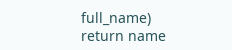full_name)
return name